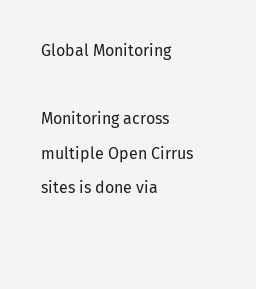Global Monitoring

Monitoring across multiple Open Cirrus sites is done via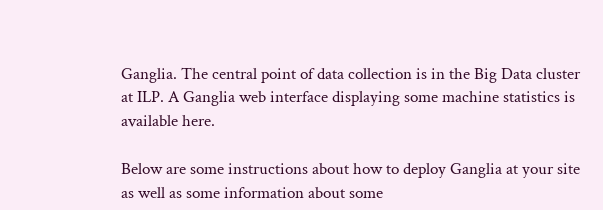Ganglia. The central point of data collection is in the Big Data cluster at ILP. A Ganglia web interface displaying some machine statistics is available here.

Below are some instructions about how to deploy Ganglia at your site as well as some information about some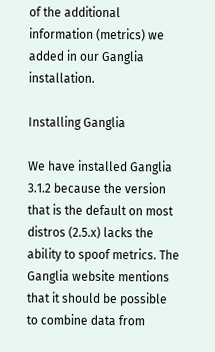of the additional information (metrics) we added in our Ganglia installation.

Installing Ganglia

We have installed Ganglia 3.1.2 because the version that is the default on most distros (2.5.x) lacks the ability to spoof metrics. The Ganglia website mentions that it should be possible to combine data from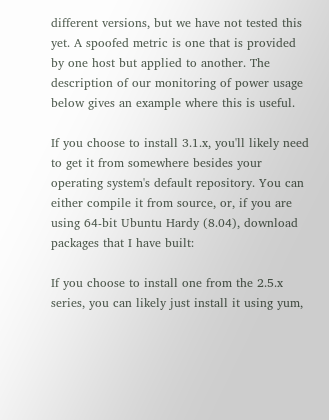different versions, but we have not tested this yet. A spoofed metric is one that is provided by one host but applied to another. The description of our monitoring of power usage below gives an example where this is useful.

If you choose to install 3.1.x, you'll likely need to get it from somewhere besides your operating system's default repository. You can either compile it from source, or, if you are using 64-bit Ubuntu Hardy (8.04), download packages that I have built:

If you choose to install one from the 2.5.x series, you can likely just install it using yum,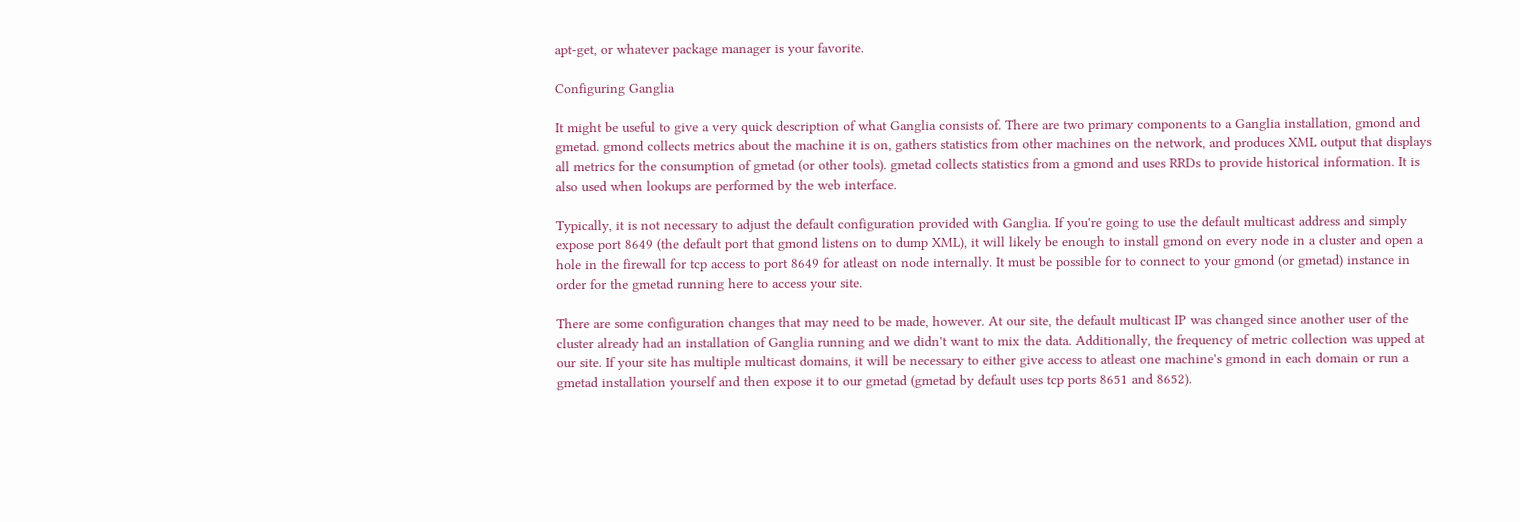apt-get, or whatever package manager is your favorite.

Configuring Ganglia

It might be useful to give a very quick description of what Ganglia consists of. There are two primary components to a Ganglia installation, gmond and gmetad. gmond collects metrics about the machine it is on, gathers statistics from other machines on the network, and produces XML output that displays all metrics for the consumption of gmetad (or other tools). gmetad collects statistics from a gmond and uses RRDs to provide historical information. It is also used when lookups are performed by the web interface.

Typically, it is not necessary to adjust the default configuration provided with Ganglia. If you're going to use the default multicast address and simply expose port 8649 (the default port that gmond listens on to dump XML), it will likely be enough to install gmond on every node in a cluster and open a hole in the firewall for tcp access to port 8649 for atleast on node internally. It must be possible for to connect to your gmond (or gmetad) instance in order for the gmetad running here to access your site.

There are some configuration changes that may need to be made, however. At our site, the default multicast IP was changed since another user of the cluster already had an installation of Ganglia running and we didn't want to mix the data. Additionally, the frequency of metric collection was upped at our site. If your site has multiple multicast domains, it will be necessary to either give access to atleast one machine's gmond in each domain or run a gmetad installation yourself and then expose it to our gmetad (gmetad by default uses tcp ports 8651 and 8652).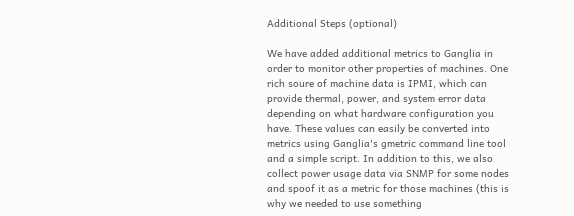Additional Steps (optional)

We have added additional metrics to Ganglia in order to monitor other properties of machines. One rich soure of machine data is IPMI, which can provide thermal, power, and system error data depending on what hardware configuration you have. These values can easily be converted into metrics using Ganglia's gmetric command line tool and a simple script. In addition to this, we also collect power usage data via SNMP for some nodes and spoof it as a metric for those machines (this is why we needed to use something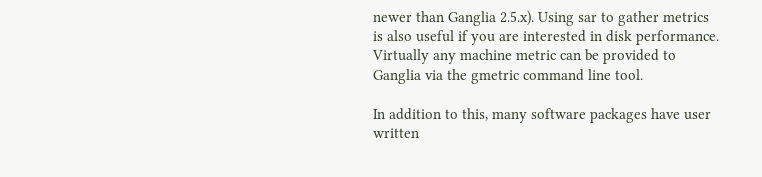newer than Ganglia 2.5.x). Using sar to gather metrics is also useful if you are interested in disk performance. Virtually any machine metric can be provided to Ganglia via the gmetric command line tool.

In addition to this, many software packages have user written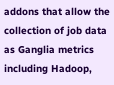addons that allow the collection of job data as Ganglia metrics including Hadoop,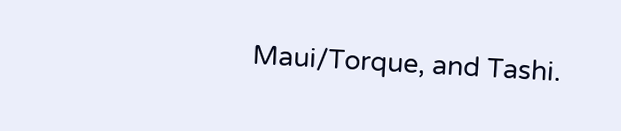Maui/Torque, and Tashi.